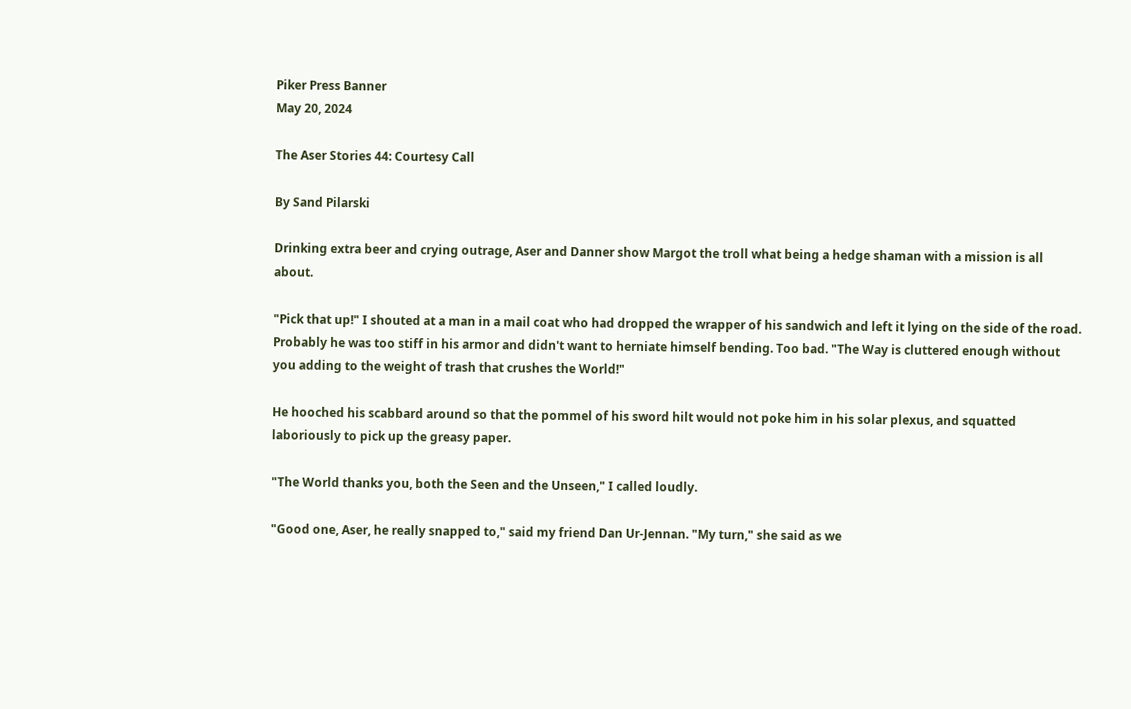Piker Press Banner
May 20, 2024

The Aser Stories 44: Courtesy Call

By Sand Pilarski

Drinking extra beer and crying outrage, Aser and Danner show Margot the troll what being a hedge shaman with a mission is all about.

"Pick that up!" I shouted at a man in a mail coat who had dropped the wrapper of his sandwich and left it lying on the side of the road. Probably he was too stiff in his armor and didn't want to herniate himself bending. Too bad. "The Way is cluttered enough without you adding to the weight of trash that crushes the World!"

He hooched his scabbard around so that the pommel of his sword hilt would not poke him in his solar plexus, and squatted laboriously to pick up the greasy paper.

"The World thanks you, both the Seen and the Unseen," I called loudly.

"Good one, Aser, he really snapped to," said my friend Dan Ur-Jennan. "My turn," she said as we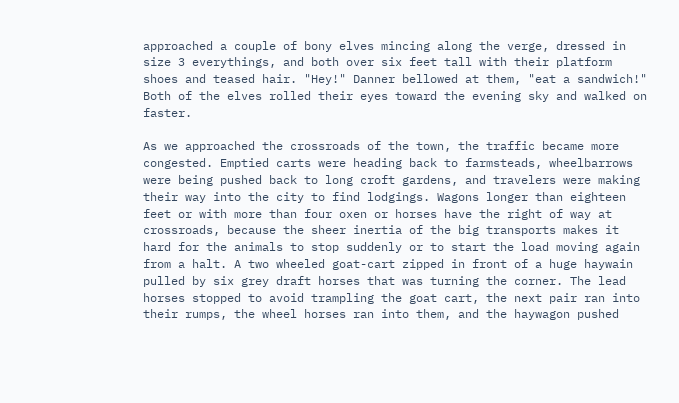approached a couple of bony elves mincing along the verge, dressed in size 3 everythings, and both over six feet tall with their platform shoes and teased hair. "Hey!" Danner bellowed at them, "eat a sandwich!" Both of the elves rolled their eyes toward the evening sky and walked on faster.

As we approached the crossroads of the town, the traffic became more congested. Emptied carts were heading back to farmsteads, wheelbarrows were being pushed back to long croft gardens, and travelers were making their way into the city to find lodgings. Wagons longer than eighteen feet or with more than four oxen or horses have the right of way at crossroads, because the sheer inertia of the big transports makes it hard for the animals to stop suddenly or to start the load moving again from a halt. A two wheeled goat-cart zipped in front of a huge haywain pulled by six grey draft horses that was turning the corner. The lead horses stopped to avoid trampling the goat cart, the next pair ran into their rumps, the wheel horses ran into them, and the haywagon pushed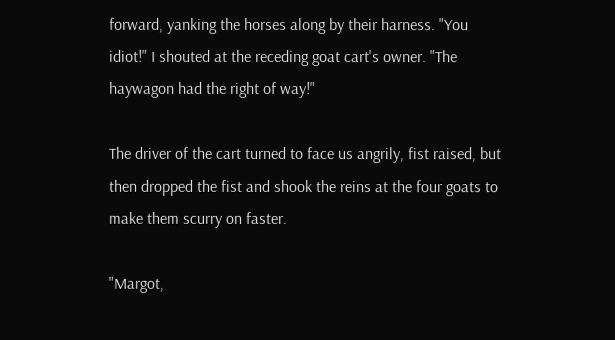forward, yanking the horses along by their harness. "You idiot!" I shouted at the receding goat cart's owner. "The haywagon had the right of way!"

The driver of the cart turned to face us angrily, fist raised, but then dropped the fist and shook the reins at the four goats to make them scurry on faster.

"Margot,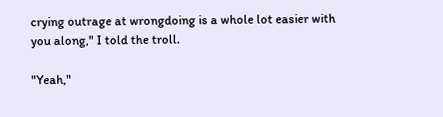crying outrage at wrongdoing is a whole lot easier with you along," I told the troll.

"Yeah,"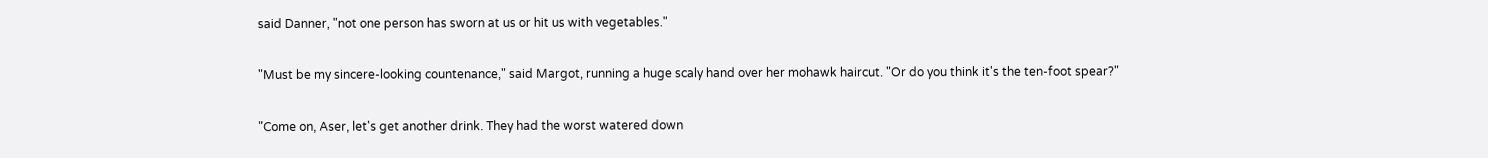said Danner, "not one person has sworn at us or hit us with vegetables."

"Must be my sincere-looking countenance," said Margot, running a huge scaly hand over her mohawk haircut. "Or do you think it's the ten-foot spear?"

"Come on, Aser, let's get another drink. They had the worst watered down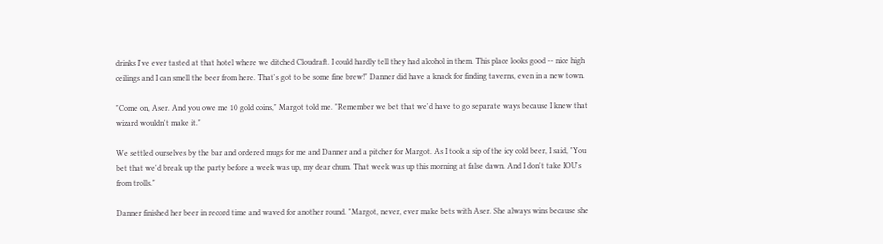drinks I've ever tasted at that hotel where we ditched Cloudraft. I could hardly tell they had alcohol in them. This place looks good -- nice high ceilings and I can smell the beer from here. That's got to be some fine brew!" Danner did have a knack for finding taverns, even in a new town.

"Come on, Aser. And you owe me 10 gold coins," Margot told me. "Remember we bet that we'd have to go separate ways because I knew that wizard wouldn't make it."

We settled ourselves by the bar and ordered mugs for me and Danner and a pitcher for Margot. As I took a sip of the icy cold beer, I said, "You bet that we'd break up the party before a week was up, my dear chum. That week was up this morning at false dawn. And I don't take IOU's from trolls."

Danner finished her beer in record time and waved for another round. "Margot, never, ever make bets with Aser. She always wins because she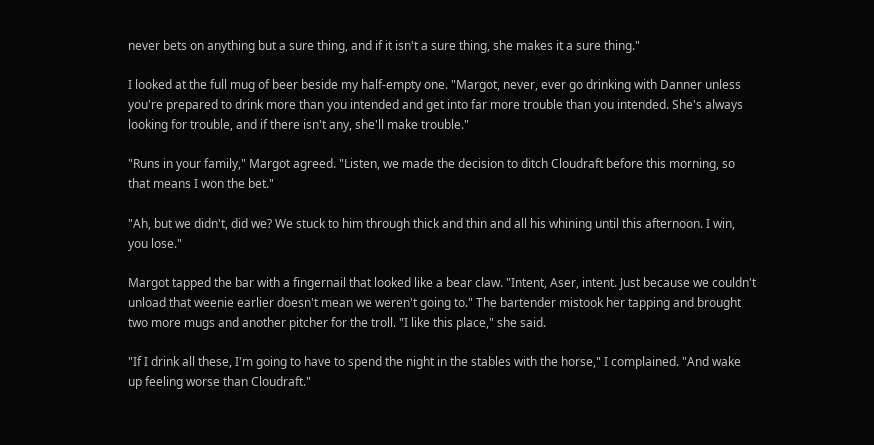never bets on anything but a sure thing, and if it isn't a sure thing, she makes it a sure thing."

I looked at the full mug of beer beside my half-empty one. "Margot, never, ever go drinking with Danner unless you're prepared to drink more than you intended and get into far more trouble than you intended. She's always looking for trouble, and if there isn't any, she'll make trouble."

"Runs in your family," Margot agreed. "Listen, we made the decision to ditch Cloudraft before this morning, so that means I won the bet."

"Ah, but we didn't, did we? We stuck to him through thick and thin and all his whining until this afternoon. I win, you lose."

Margot tapped the bar with a fingernail that looked like a bear claw. "Intent, Aser, intent. Just because we couldn't unload that weenie earlier doesn't mean we weren't going to." The bartender mistook her tapping and brought two more mugs and another pitcher for the troll. "I like this place," she said.

"If I drink all these, I'm going to have to spend the night in the stables with the horse," I complained. "And wake up feeling worse than Cloudraft."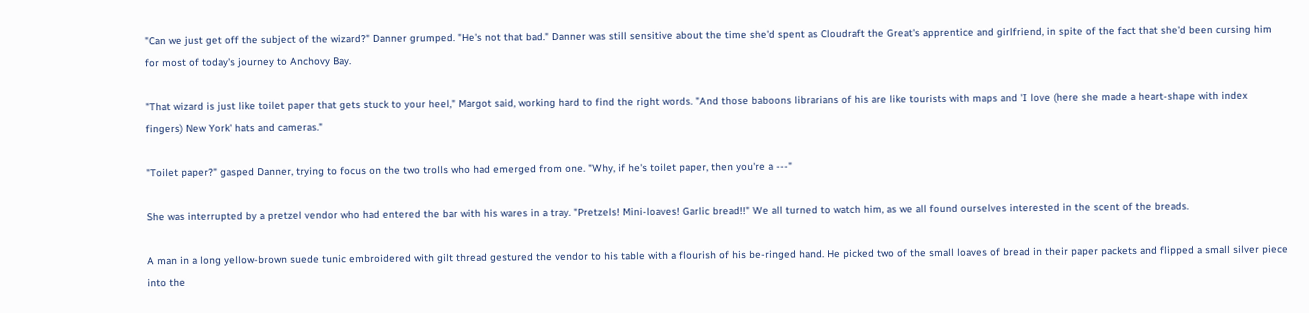"Can we just get off the subject of the wizard?" Danner grumped. "He's not that bad." Danner was still sensitive about the time she'd spent as Cloudraft the Great's apprentice and girlfriend, in spite of the fact that she'd been cursing him for most of today's journey to Anchovy Bay.

"That wizard is just like toilet paper that gets stuck to your heel," Margot said, working hard to find the right words. "And those baboons librarians of his are like tourists with maps and 'I love (here she made a heart-shape with index fingers) New York' hats and cameras."

"Toilet paper?" gasped Danner, trying to focus on the two trolls who had emerged from one. "Why, if he's toilet paper, then you're a ---"

She was interrupted by a pretzel vendor who had entered the bar with his wares in a tray. "Pretzels! Mini-loaves! Garlic bread!!" We all turned to watch him, as we all found ourselves interested in the scent of the breads.

A man in a long yellow-brown suede tunic embroidered with gilt thread gestured the vendor to his table with a flourish of his be-ringed hand. He picked two of the small loaves of bread in their paper packets and flipped a small silver piece into the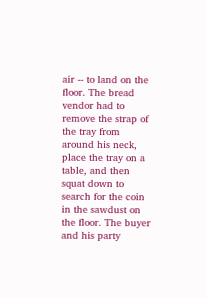air -- to land on the floor. The bread vendor had to remove the strap of the tray from around his neck, place the tray on a table, and then squat down to search for the coin in the sawdust on the floor. The buyer and his party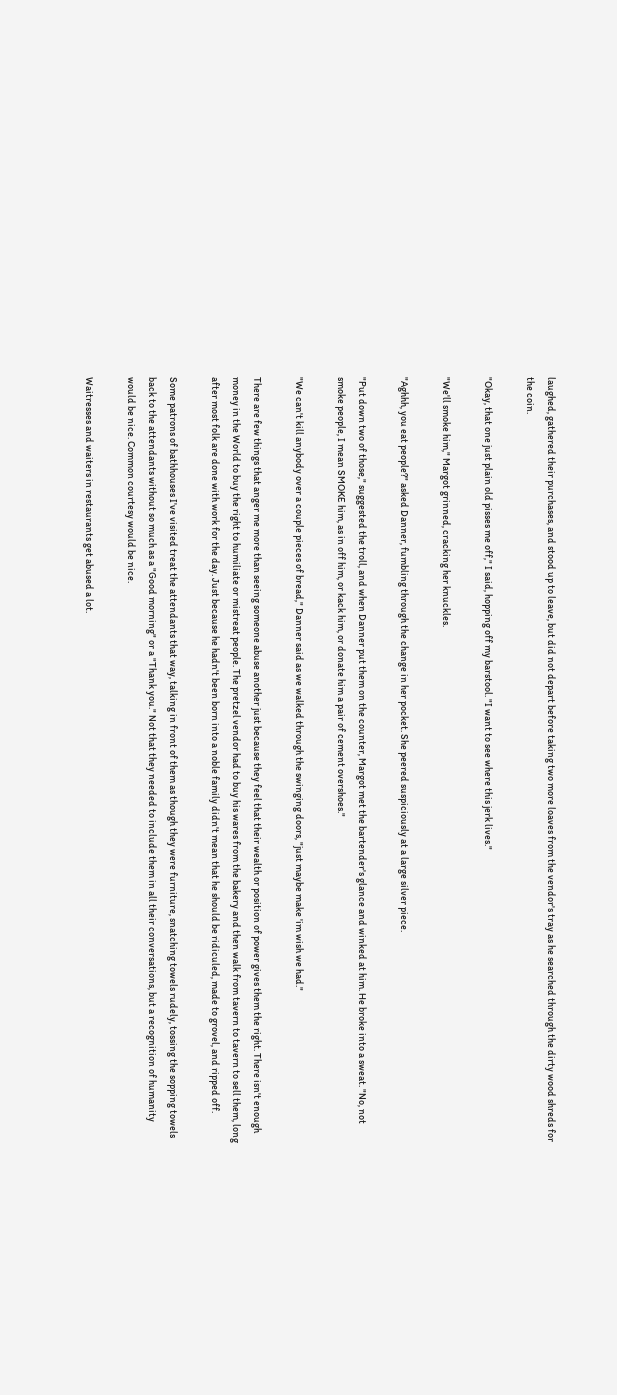laughed, gathered their purchases, and stood up to leave, but did not depart before taking two more loaves from the vendor's tray as he searched through the dirty wood shreds for the coin.

"Okay, that one just plain old pisses me off," I said, hopping off my barstool. "I want to see where this jerk lives."

"We'll smoke him," Margot grinned, cracking her knuckles.

"Aghhh, you eat people?" asked Danner, fumbling through the change in her pocket. She peered suspiciously at a large silver piece.

"Put down two of those," suggested the troll, and when Danner put them on the counter, Margot met the bartender's glance and winked at him. He broke into a sweat. "No, not smoke people, I mean SMOKE him, as in off him, or kack him, or donate him a pair of cement overshoes."

"We can't kill anybody over a couple pieces of bread," Danner said as we walked through the swinging doors, "just maybe make 'im wish we had."

There are few things that anger me more than seeing someone abuse another just because they feel that their wealth or position of power gives them the right. There isn't enough money in the World to buy the right to humiliate or mistreat people. The pretzel vendor had to buy his wares from the bakery and then walk from tavern to tavern to sell them, long after most folk are done with work for the day. Just because he hadn't been born into a noble family didn't mean that he should be ridiculed, made to grovel, and ripped off.

Some patrons of bathhouses I've visited treat the attendants that way, talking in front of them as though they were furniture, snatching towels rudely, tossing the sopping towels back to the attendants without so much as a "Good morning" or a "Thank you." Not that they needed to include them in all their conversations, but a recognition of humanity would be nice. Common courtesy would be nice.

Waitresses and waiters in restaurants get abused a lot.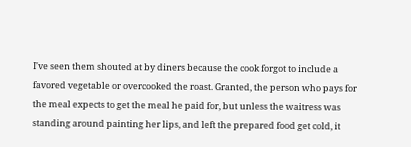I've seen them shouted at by diners because the cook forgot to include a favored vegetable or overcooked the roast. Granted, the person who pays for the meal expects to get the meal he paid for, but unless the waitress was standing around painting her lips, and left the prepared food get cold, it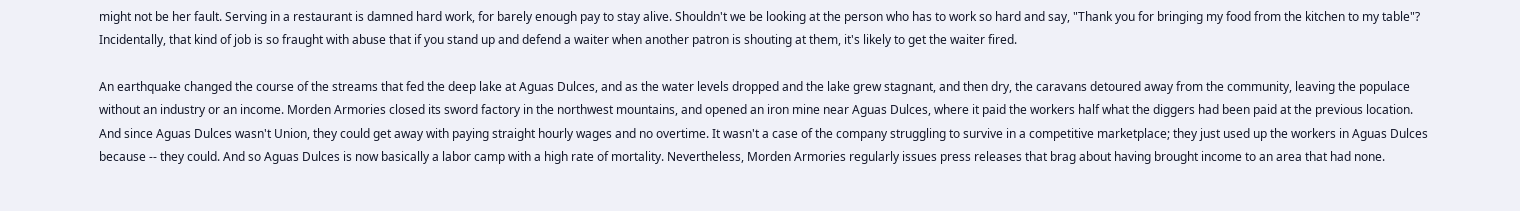might not be her fault. Serving in a restaurant is damned hard work, for barely enough pay to stay alive. Shouldn't we be looking at the person who has to work so hard and say, "Thank you for bringing my food from the kitchen to my table"? Incidentally, that kind of job is so fraught with abuse that if you stand up and defend a waiter when another patron is shouting at them, it's likely to get the waiter fired.

An earthquake changed the course of the streams that fed the deep lake at Aguas Dulces, and as the water levels dropped and the lake grew stagnant, and then dry, the caravans detoured away from the community, leaving the populace without an industry or an income. Morden Armories closed its sword factory in the northwest mountains, and opened an iron mine near Aguas Dulces, where it paid the workers half what the diggers had been paid at the previous location. And since Aguas Dulces wasn't Union, they could get away with paying straight hourly wages and no overtime. It wasn't a case of the company struggling to survive in a competitive marketplace; they just used up the workers in Aguas Dulces because -- they could. And so Aguas Dulces is now basically a labor camp with a high rate of mortality. Nevertheless, Morden Armories regularly issues press releases that brag about having brought income to an area that had none.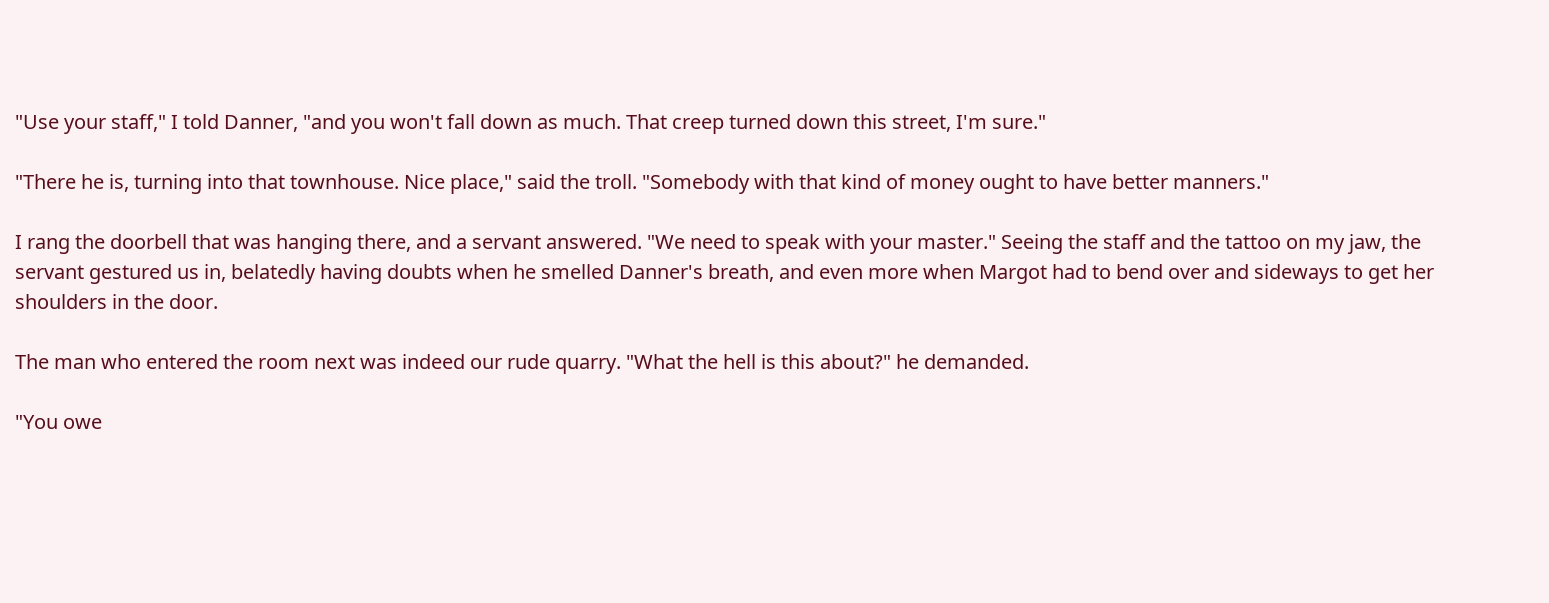"Use your staff," I told Danner, "and you won't fall down as much. That creep turned down this street, I'm sure."

"There he is, turning into that townhouse. Nice place," said the troll. "Somebody with that kind of money ought to have better manners."

I rang the doorbell that was hanging there, and a servant answered. "We need to speak with your master." Seeing the staff and the tattoo on my jaw, the servant gestured us in, belatedly having doubts when he smelled Danner's breath, and even more when Margot had to bend over and sideways to get her shoulders in the door.

The man who entered the room next was indeed our rude quarry. "What the hell is this about?" he demanded.

"You owe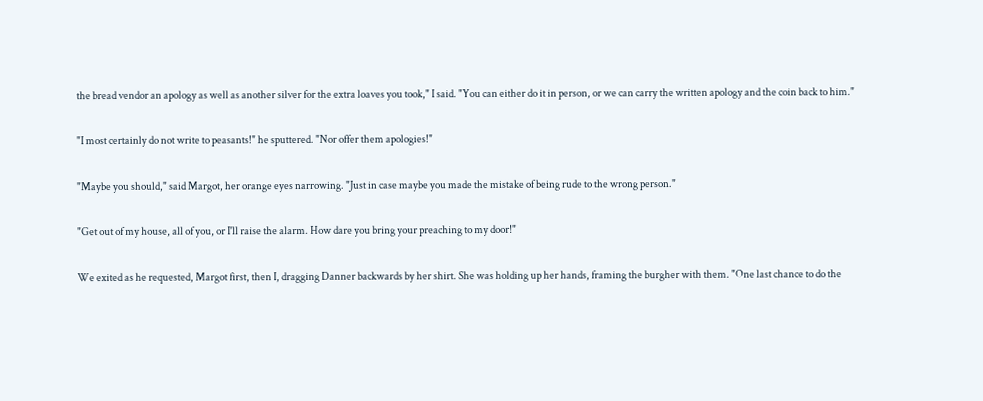the bread vendor an apology as well as another silver for the extra loaves you took," I said. "You can either do it in person, or we can carry the written apology and the coin back to him."

"I most certainly do not write to peasants!" he sputtered. "Nor offer them apologies!"

"Maybe you should," said Margot, her orange eyes narrowing. "Just in case maybe you made the mistake of being rude to the wrong person."

"Get out of my house, all of you, or I'll raise the alarm. How dare you bring your preaching to my door!"

We exited as he requested, Margot first, then I, dragging Danner backwards by her shirt. She was holding up her hands, framing the burgher with them. "One last chance to do the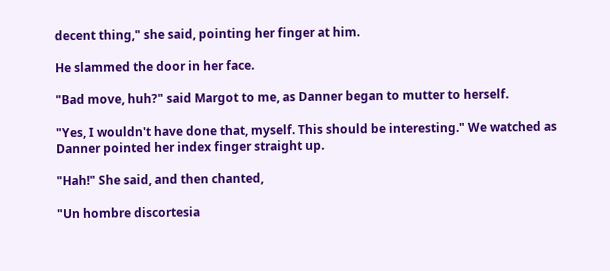decent thing," she said, pointing her finger at him.

He slammed the door in her face.

"Bad move, huh?" said Margot to me, as Danner began to mutter to herself.

"Yes, I wouldn't have done that, myself. This should be interesting." We watched as Danner pointed her index finger straight up.

"Hah!" She said, and then chanted,

"Un hombre discortesia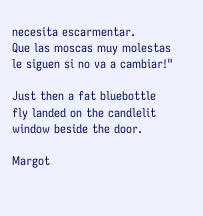necesita escarmentar.
Que las moscas muy molestas
le siguen si no va a cambiar!"

Just then a fat bluebottle fly landed on the candlelit window beside the door.

Margot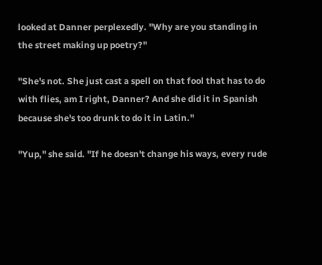looked at Danner perplexedly. "Why are you standing in the street making up poetry?"

"She's not. She just cast a spell on that fool that has to do with flies, am I right, Danner? And she did it in Spanish because she's too drunk to do it in Latin."

"Yup," she said. "If he doesn't change his ways, every rude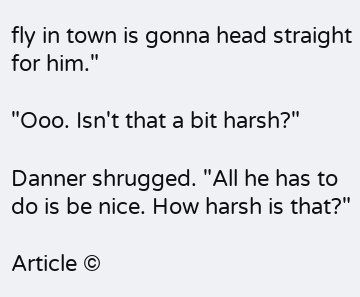fly in town is gonna head straight for him."

"Ooo. Isn't that a bit harsh?"

Danner shrugged. "All he has to do is be nice. How harsh is that?"

Article ©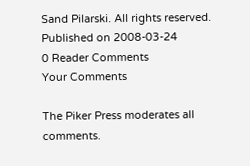Sand Pilarski. All rights reserved.
Published on 2008-03-24
0 Reader Comments
Your Comments

The Piker Press moderates all comments.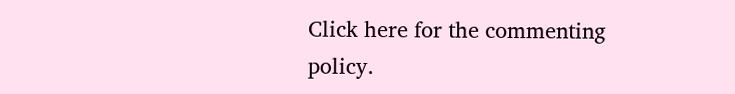Click here for the commenting policy.